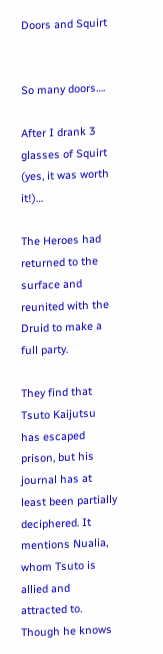Doors and Squirt


So many doors….

After I drank 3 glasses of Squirt (yes, it was worth it!)…

The Heroes had returned to the surface and reunited with the Druid to make a full party.

They find that Tsuto Kaijutsu has escaped prison, but his journal has at least been partially deciphered. It mentions Nualia, whom Tsuto is allied and attracted to. Though he knows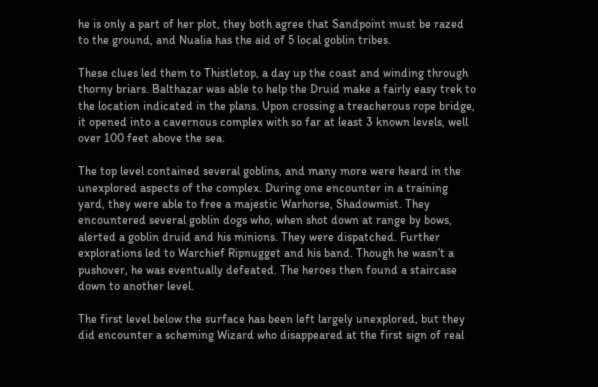he is only a part of her plot, they both agree that Sandpoint must be razed to the ground, and Nualia has the aid of 5 local goblin tribes.

These clues led them to Thistletop, a day up the coast and winding through thorny briars. Balthazar was able to help the Druid make a fairly easy trek to the location indicated in the plans. Upon crossing a treacherous rope bridge, it opened into a cavernous complex with so far at least 3 known levels, well over 100 feet above the sea.

The top level contained several goblins, and many more were heard in the unexplored aspects of the complex. During one encounter in a training yard, they were able to free a majestic Warhorse, Shadowmist. They encountered several goblin dogs who, when shot down at range by bows, alerted a goblin druid and his minions. They were dispatched. Further explorations led to Warchief Ripnugget and his band. Though he wasn’t a pushover, he was eventually defeated. The heroes then found a staircase down to another level.

The first level below the surface has been left largely unexplored, but they did encounter a scheming Wizard who disappeared at the first sign of real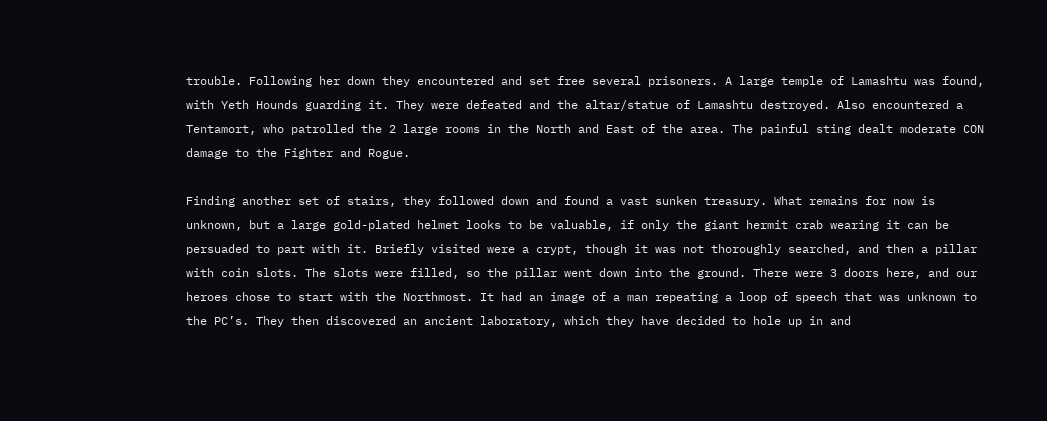trouble. Following her down they encountered and set free several prisoners. A large temple of Lamashtu was found, with Yeth Hounds guarding it. They were defeated and the altar/statue of Lamashtu destroyed. Also encountered a Tentamort, who patrolled the 2 large rooms in the North and East of the area. The painful sting dealt moderate CON damage to the Fighter and Rogue.

Finding another set of stairs, they followed down and found a vast sunken treasury. What remains for now is unknown, but a large gold-plated helmet looks to be valuable, if only the giant hermit crab wearing it can be persuaded to part with it. Briefly visited were a crypt, though it was not thoroughly searched, and then a pillar with coin slots. The slots were filled, so the pillar went down into the ground. There were 3 doors here, and our heroes chose to start with the Northmost. It had an image of a man repeating a loop of speech that was unknown to the PC’s. They then discovered an ancient laboratory, which they have decided to hole up in and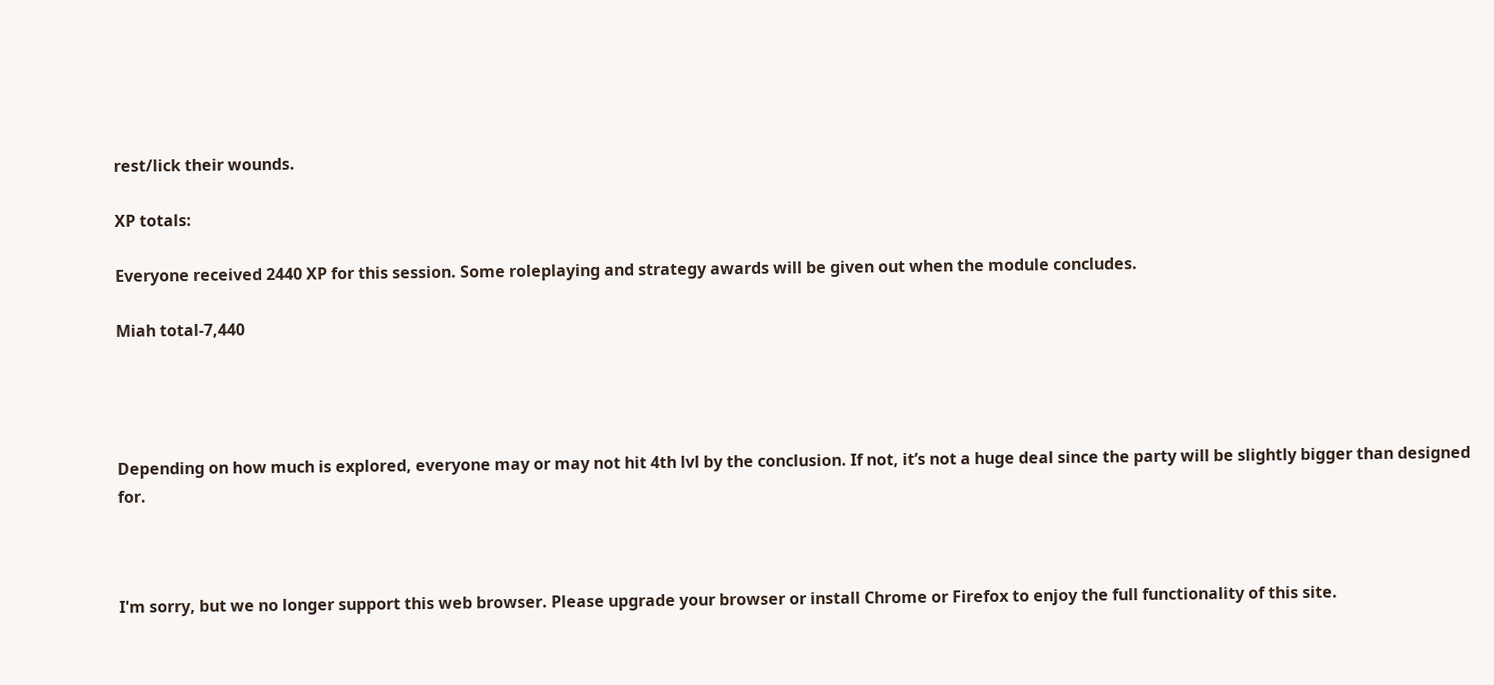rest/lick their wounds.

XP totals:

Everyone received 2440 XP for this session. Some roleplaying and strategy awards will be given out when the module concludes.

Miah total-7,440




Depending on how much is explored, everyone may or may not hit 4th lvl by the conclusion. If not, it’s not a huge deal since the party will be slightly bigger than designed for.



I'm sorry, but we no longer support this web browser. Please upgrade your browser or install Chrome or Firefox to enjoy the full functionality of this site.